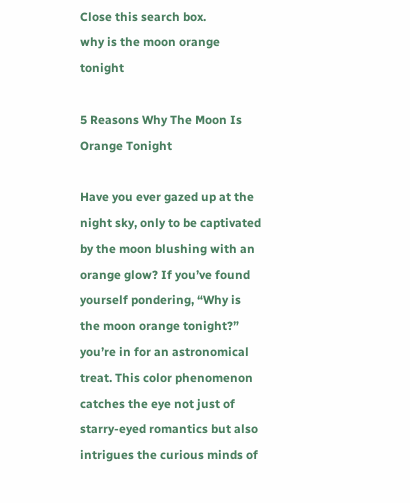Close this search box.
why is the moon orange tonight

5 Reasons Why The Moon Is Orange Tonight

Have you ever gazed up at the night sky, only to be captivated by the moon blushing with an orange glow? If you’ve found yourself pondering, “Why is the moon orange tonight?” you’re in for an astronomical treat. This color phenomenon catches the eye not just of starry-eyed romantics but also intrigues the curious minds of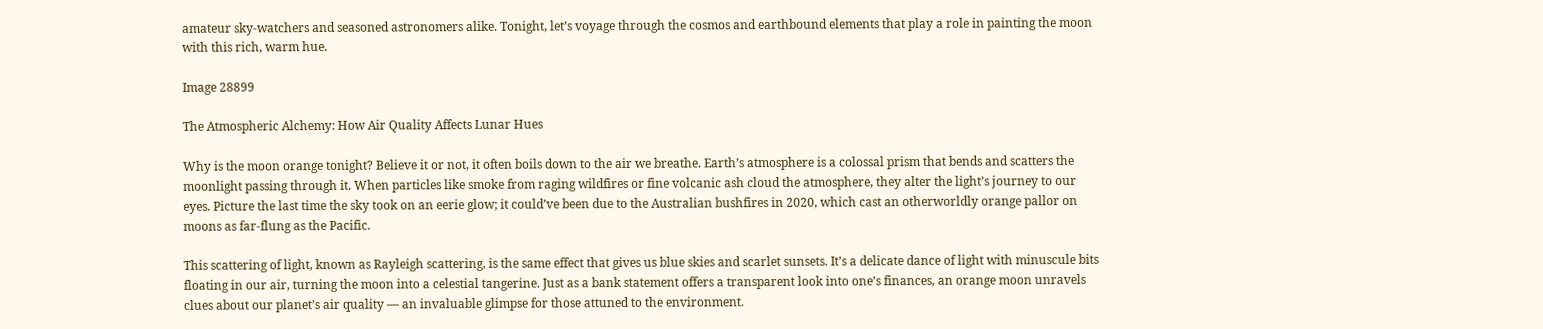amateur sky-watchers and seasoned astronomers alike. Tonight, let’s voyage through the cosmos and earthbound elements that play a role in painting the moon with this rich, warm hue.

Image 28899

The Atmospheric Alchemy: How Air Quality Affects Lunar Hues

Why is the moon orange tonight? Believe it or not, it often boils down to the air we breathe. Earth’s atmosphere is a colossal prism that bends and scatters the moonlight passing through it. When particles like smoke from raging wildfires or fine volcanic ash cloud the atmosphere, they alter the light’s journey to our eyes. Picture the last time the sky took on an eerie glow; it could’ve been due to the Australian bushfires in 2020, which cast an otherworldly orange pallor on moons as far-flung as the Pacific.

This scattering of light, known as Rayleigh scattering, is the same effect that gives us blue skies and scarlet sunsets. It’s a delicate dance of light with minuscule bits floating in our air, turning the moon into a celestial tangerine. Just as a bank statement offers a transparent look into one’s finances, an orange moon unravels clues about our planet’s air quality — an invaluable glimpse for those attuned to the environment.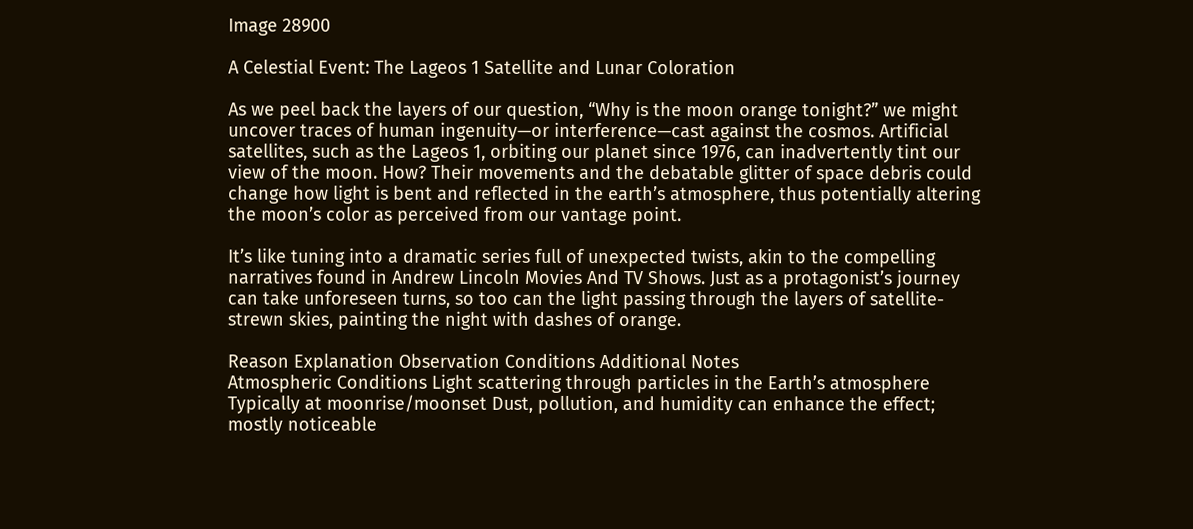Image 28900

A Celestial Event: The Lageos 1 Satellite and Lunar Coloration

As we peel back the layers of our question, “Why is the moon orange tonight?” we might uncover traces of human ingenuity—or interference—cast against the cosmos. Artificial satellites, such as the Lageos 1, orbiting our planet since 1976, can inadvertently tint our view of the moon. How? Their movements and the debatable glitter of space debris could change how light is bent and reflected in the earth’s atmosphere, thus potentially altering the moon’s color as perceived from our vantage point.

It’s like tuning into a dramatic series full of unexpected twists, akin to the compelling narratives found in Andrew Lincoln Movies And TV Shows. Just as a protagonist’s journey can take unforeseen turns, so too can the light passing through the layers of satellite-strewn skies, painting the night with dashes of orange.

Reason Explanation Observation Conditions Additional Notes
Atmospheric Conditions Light scattering through particles in the Earth’s atmosphere Typically at moonrise/moonset Dust, pollution, and humidity can enhance the effect; mostly noticeable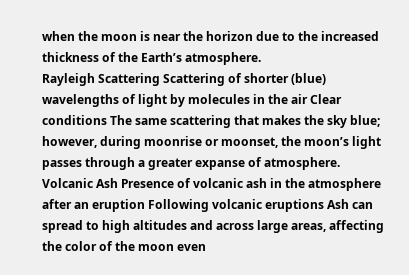when the moon is near the horizon due to the increased thickness of the Earth’s atmosphere.
Rayleigh Scattering Scattering of shorter (blue) wavelengths of light by molecules in the air Clear conditions The same scattering that makes the sky blue; however, during moonrise or moonset, the moon’s light passes through a greater expanse of atmosphere.
Volcanic Ash Presence of volcanic ash in the atmosphere after an eruption Following volcanic eruptions Ash can spread to high altitudes and across large areas, affecting the color of the moon even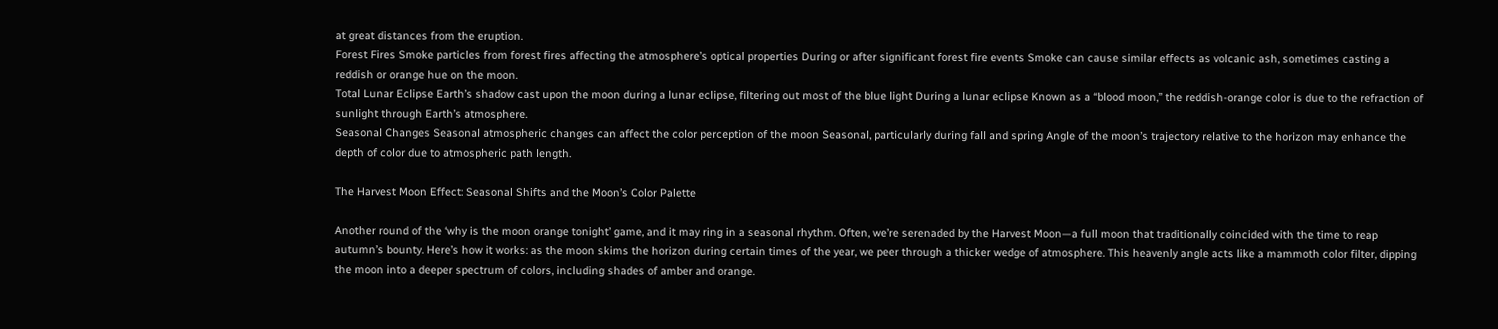at great distances from the eruption.
Forest Fires Smoke particles from forest fires affecting the atmosphere’s optical properties During or after significant forest fire events Smoke can cause similar effects as volcanic ash, sometimes casting a reddish or orange hue on the moon.
Total Lunar Eclipse Earth’s shadow cast upon the moon during a lunar eclipse, filtering out most of the blue light During a lunar eclipse Known as a “blood moon,” the reddish-orange color is due to the refraction of sunlight through Earth’s atmosphere.
Seasonal Changes Seasonal atmospheric changes can affect the color perception of the moon Seasonal, particularly during fall and spring Angle of the moon’s trajectory relative to the horizon may enhance the depth of color due to atmospheric path length.

The Harvest Moon Effect: Seasonal Shifts and the Moon’s Color Palette

Another round of the ‘why is the moon orange tonight’ game, and it may ring in a seasonal rhythm. Often, we’re serenaded by the Harvest Moon—a full moon that traditionally coincided with the time to reap autumn’s bounty. Here’s how it works: as the moon skims the horizon during certain times of the year, we peer through a thicker wedge of atmosphere. This heavenly angle acts like a mammoth color filter, dipping the moon into a deeper spectrum of colors, including shades of amber and orange.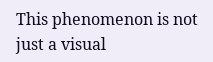This phenomenon is not just a visual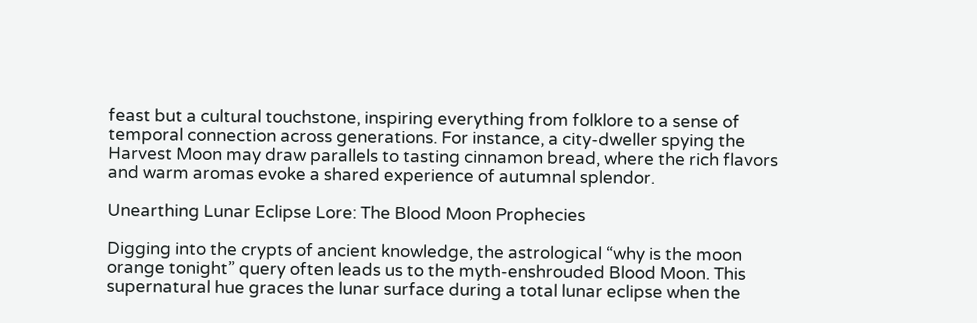feast but a cultural touchstone, inspiring everything from folklore to a sense of temporal connection across generations. For instance, a city-dweller spying the Harvest Moon may draw parallels to tasting cinnamon bread, where the rich flavors and warm aromas evoke a shared experience of autumnal splendor.

Unearthing Lunar Eclipse Lore: The Blood Moon Prophecies

Digging into the crypts of ancient knowledge, the astrological “why is the moon orange tonight” query often leads us to the myth-enshrouded Blood Moon. This supernatural hue graces the lunar surface during a total lunar eclipse when the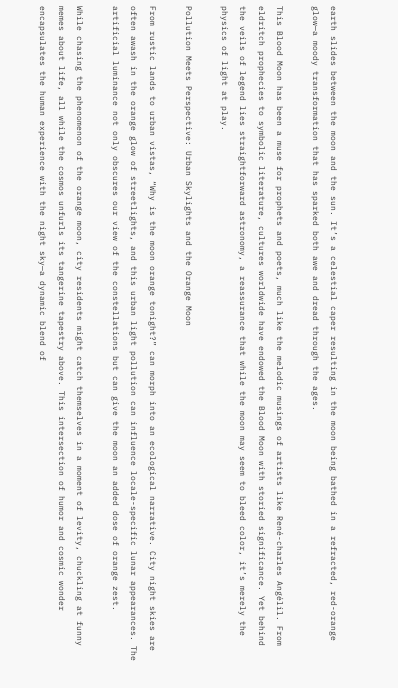earth slides between the moon and the sun. It’s a celestial caper resulting in the moon being bathed in a refracted, red-orange glow—a moody transformation that has sparked both awe and dread through the ages.

This Blood Moon has been a muse for prophets and poets, much like the melodic musings of artists like René-charles Angélil. From eldritch prophecies to symbolic literature, cultures worldwide have endowed the Blood Moon with storied significance. Yet behind the veils of legend lies straightforward astronomy, a reassurance that while the moon may seem to bleed color, it’s merely the physics of light at play.

Pollution Meets Perspective: Urban Skylights and the Orange Moon

From rustic lands to urban vistas, “Why is the moon orange tonight?” can morph into an ecological narrative. City night skies are often awash in the orange glow of streetlights, and this urban light pollution can influence locale-specific lunar appearances. The artificial luminance not only obscures our view of the constellations but can give the moon an added dose of orange zest.

While chasing the phenomenon of the orange moon, city residents might catch themselves in a moment of levity, chuckling at funny memes about life, all while the cosmos unfurls its tangerine tapestry above. This intersection of humor and cosmic wonder encapsulates the human experience with the night sky—a dynamic blend of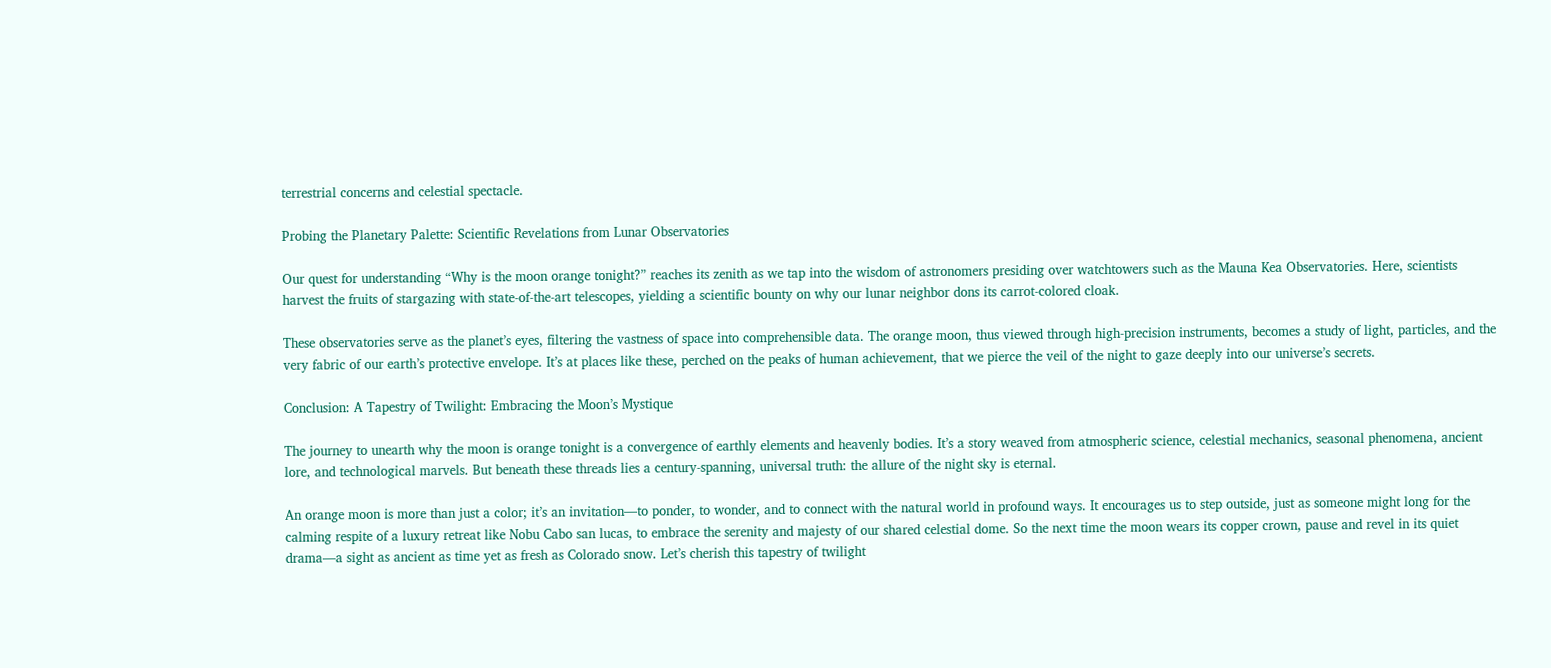terrestrial concerns and celestial spectacle.

Probing the Planetary Palette: Scientific Revelations from Lunar Observatories

Our quest for understanding “Why is the moon orange tonight?” reaches its zenith as we tap into the wisdom of astronomers presiding over watchtowers such as the Mauna Kea Observatories. Here, scientists harvest the fruits of stargazing with state-of-the-art telescopes, yielding a scientific bounty on why our lunar neighbor dons its carrot-colored cloak.

These observatories serve as the planet’s eyes, filtering the vastness of space into comprehensible data. The orange moon, thus viewed through high-precision instruments, becomes a study of light, particles, and the very fabric of our earth’s protective envelope. It’s at places like these, perched on the peaks of human achievement, that we pierce the veil of the night to gaze deeply into our universe’s secrets.

Conclusion: A Tapestry of Twilight: Embracing the Moon’s Mystique

The journey to unearth why the moon is orange tonight is a convergence of earthly elements and heavenly bodies. It’s a story weaved from atmospheric science, celestial mechanics, seasonal phenomena, ancient lore, and technological marvels. But beneath these threads lies a century-spanning, universal truth: the allure of the night sky is eternal.

An orange moon is more than just a color; it’s an invitation—to ponder, to wonder, and to connect with the natural world in profound ways. It encourages us to step outside, just as someone might long for the calming respite of a luxury retreat like Nobu Cabo san lucas, to embrace the serenity and majesty of our shared celestial dome. So the next time the moon wears its copper crown, pause and revel in its quiet drama—a sight as ancient as time yet as fresh as Colorado snow. Let’s cherish this tapestry of twilight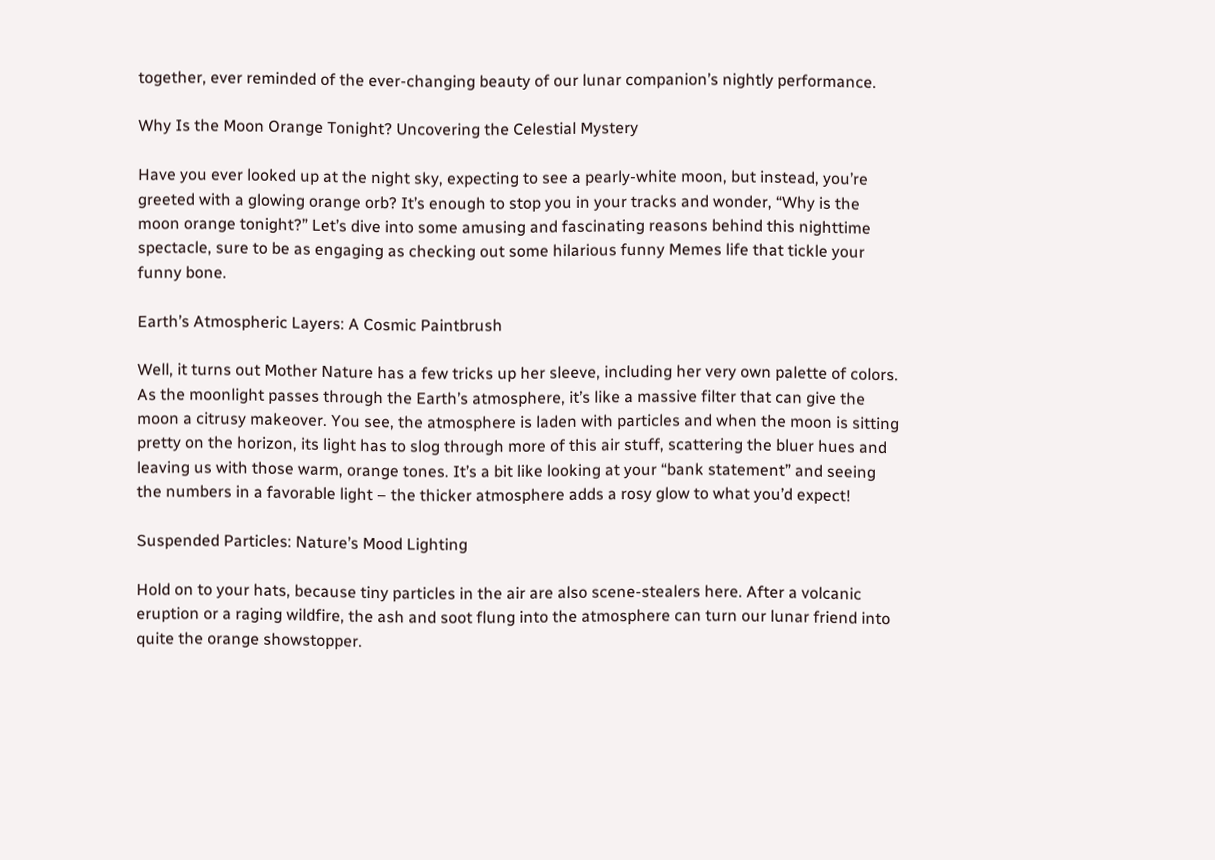together, ever reminded of the ever-changing beauty of our lunar companion’s nightly performance.

Why Is the Moon Orange Tonight? Uncovering the Celestial Mystery

Have you ever looked up at the night sky, expecting to see a pearly-white moon, but instead, you’re greeted with a glowing orange orb? It’s enough to stop you in your tracks and wonder, “Why is the moon orange tonight?” Let’s dive into some amusing and fascinating reasons behind this nighttime spectacle, sure to be as engaging as checking out some hilarious funny Memes life that tickle your funny bone.

Earth’s Atmospheric Layers: A Cosmic Paintbrush

Well, it turns out Mother Nature has a few tricks up her sleeve, including her very own palette of colors. As the moonlight passes through the Earth’s atmosphere, it’s like a massive filter that can give the moon a citrusy makeover. You see, the atmosphere is laden with particles and when the moon is sitting pretty on the horizon, its light has to slog through more of this air stuff, scattering the bluer hues and leaving us with those warm, orange tones. It’s a bit like looking at your “bank statement” and seeing the numbers in a favorable light – the thicker atmosphere adds a rosy glow to what you’d expect!

Suspended Particles: Nature’s Mood Lighting

Hold on to your hats, because tiny particles in the air are also scene-stealers here. After a volcanic eruption or a raging wildfire, the ash and soot flung into the atmosphere can turn our lunar friend into quite the orange showstopper.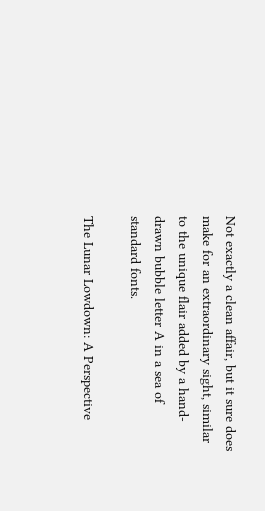Not exactly a clean affair, but it sure does make for an extraordinary sight, similar to the unique flair added by a hand-drawn bubble letter A in a sea of standard fonts.

The Lunar Lowdown: A Perspective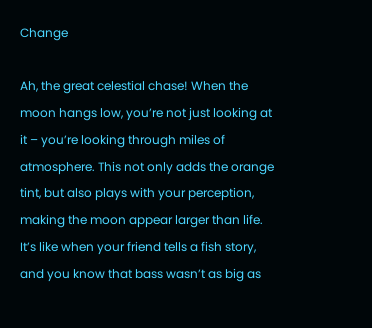Change

Ah, the great celestial chase! When the moon hangs low, you’re not just looking at it – you’re looking through miles of atmosphere. This not only adds the orange tint, but also plays with your perception, making the moon appear larger than life. It’s like when your friend tells a fish story, and you know that bass wasn’t as big as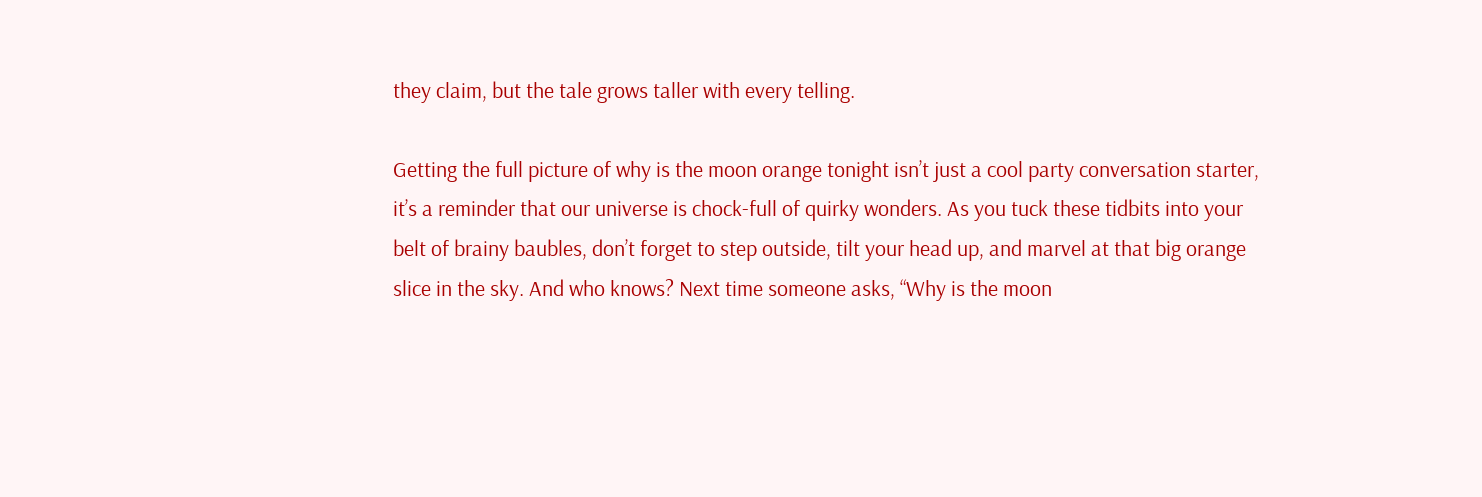they claim, but the tale grows taller with every telling.

Getting the full picture of why is the moon orange tonight isn’t just a cool party conversation starter, it’s a reminder that our universe is chock-full of quirky wonders. As you tuck these tidbits into your belt of brainy baubles, don’t forget to step outside, tilt your head up, and marvel at that big orange slice in the sky. And who knows? Next time someone asks, “Why is the moon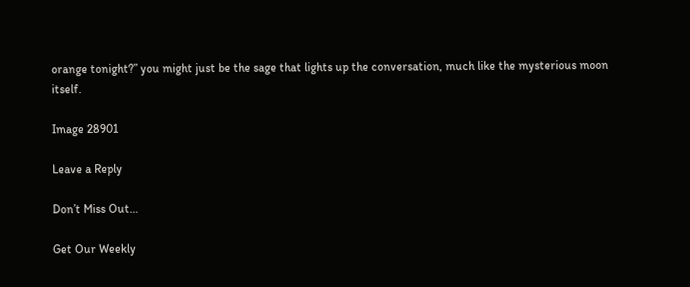orange tonight?” you might just be the sage that lights up the conversation, much like the mysterious moon itself.

Image 28901

Leave a Reply

Don’t Miss Out…

Get Our Weekly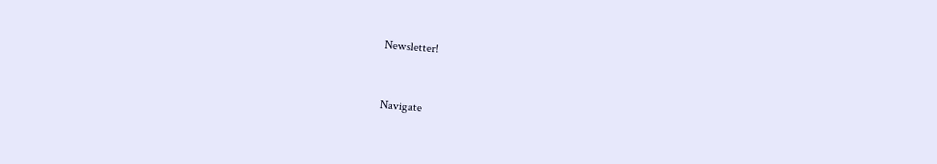Newsletter!


Navigate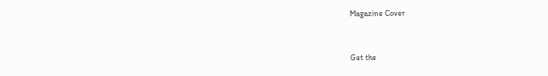Magazine Cover


Get the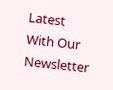Latest
With Our Newsletter